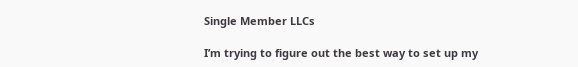Single Member LLCs

I’m trying to figure out the best way to set up my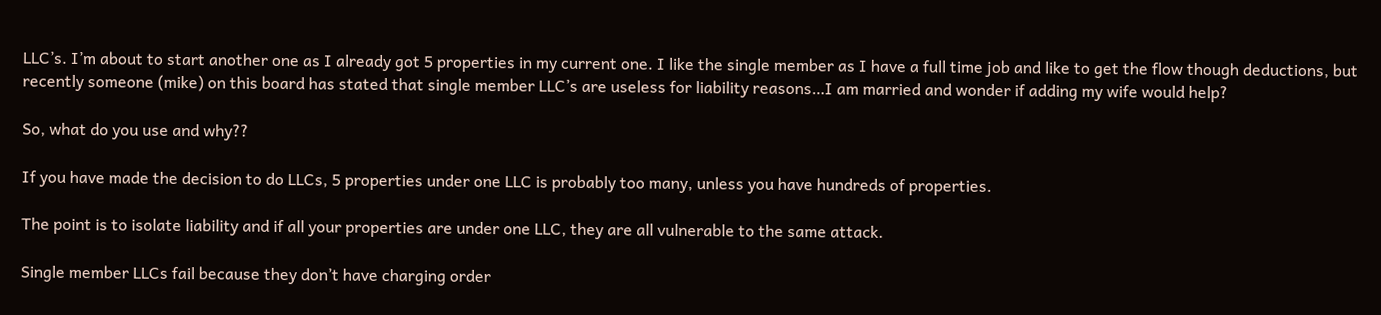LLC’s. I’m about to start another one as I already got 5 properties in my current one. I like the single member as I have a full time job and like to get the flow though deductions, but recently someone (mike) on this board has stated that single member LLC’s are useless for liability reasons…I am married and wonder if adding my wife would help?

So, what do you use and why??

If you have made the decision to do LLCs, 5 properties under one LLC is probably too many, unless you have hundreds of properties.

The point is to isolate liability and if all your properties are under one LLC, they are all vulnerable to the same attack.

Single member LLCs fail because they don’t have charging order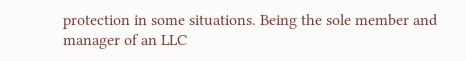protection in some situations. Being the sole member and manager of an LLC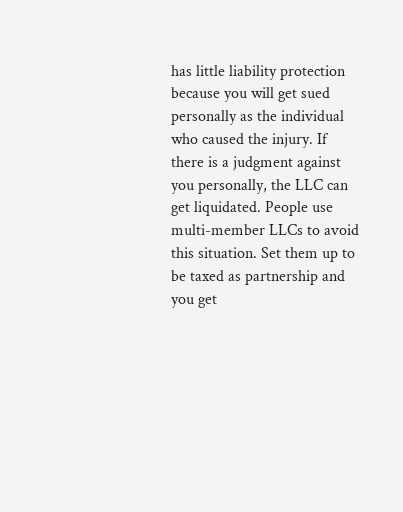has little liability protection because you will get sued personally as the individual who caused the injury. If there is a judgment against you personally, the LLC can get liquidated. People use multi-member LLCs to avoid this situation. Set them up to be taxed as partnership and you get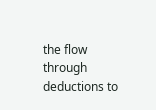the flow through deductions to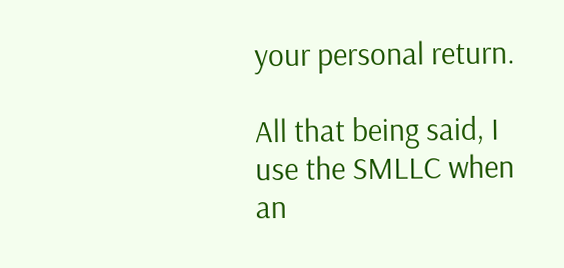your personal return.

All that being said, I use the SMLLC when an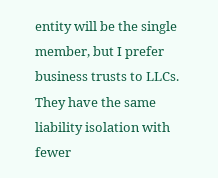entity will be the single member, but I prefer business trusts to LLCs. They have the same liability isolation with fewer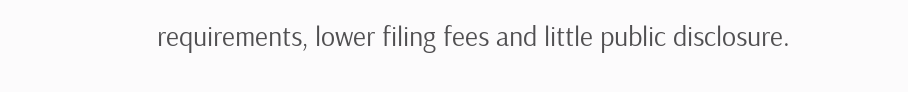requirements, lower filing fees and little public disclosure.